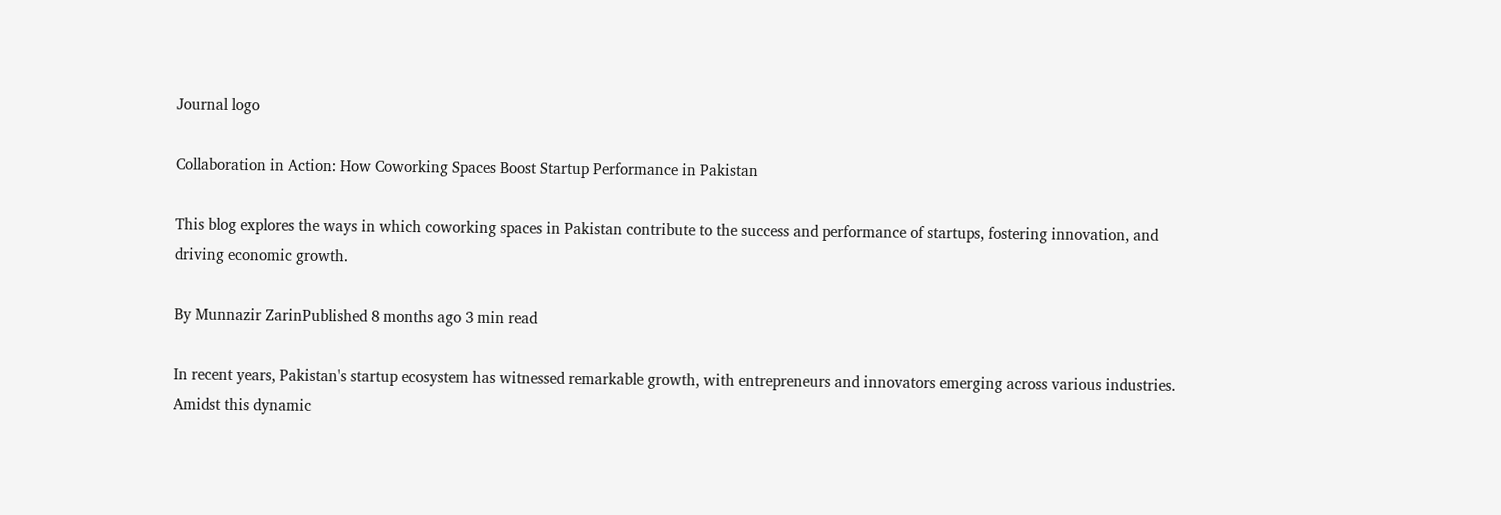Journal logo

Collaboration in Action: How Coworking Spaces Boost Startup Performance in Pakistan

This blog explores the ways in which coworking spaces in Pakistan contribute to the success and performance of startups, fostering innovation, and driving economic growth.

By Munnazir ZarinPublished 8 months ago 3 min read

In recent years, Pakistan's startup ecosystem has witnessed remarkable growth, with entrepreneurs and innovators emerging across various industries. Amidst this dynamic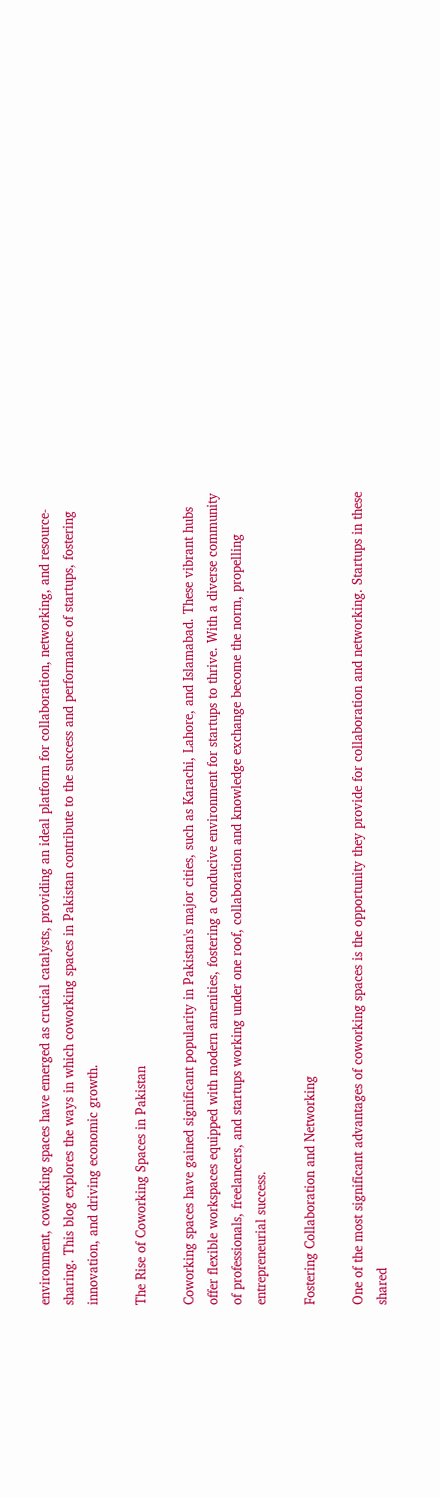environment, coworking spaces have emerged as crucial catalysts, providing an ideal platform for collaboration, networking, and resource-sharing. This blog explores the ways in which coworking spaces in Pakistan contribute to the success and performance of startups, fostering innovation, and driving economic growth.

The Rise of Coworking Spaces in Pakistan

Coworking spaces have gained significant popularity in Pakistan's major cities, such as Karachi, Lahore, and Islamabad. These vibrant hubs offer flexible workspaces equipped with modern amenities, fostering a conducive environment for startups to thrive. With a diverse community of professionals, freelancers, and startups working under one roof, collaboration and knowledge exchange become the norm, propelling entrepreneurial success.

Fostering Collaboration and Networking

One of the most significant advantages of coworking spaces is the opportunity they provide for collaboration and networking. Startups in these shared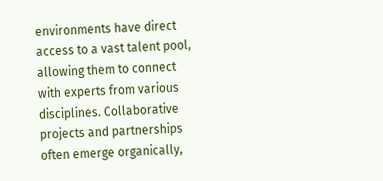environments have direct access to a vast talent pool, allowing them to connect with experts from various disciplines. Collaborative projects and partnerships often emerge organically,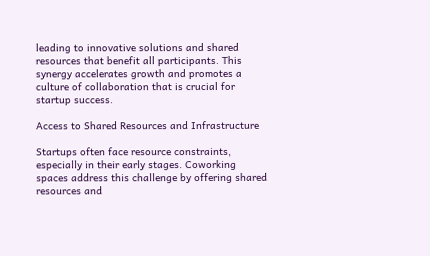leading to innovative solutions and shared resources that benefit all participants. This synergy accelerates growth and promotes a culture of collaboration that is crucial for startup success.

Access to Shared Resources and Infrastructure

Startups often face resource constraints, especially in their early stages. Coworking spaces address this challenge by offering shared resources and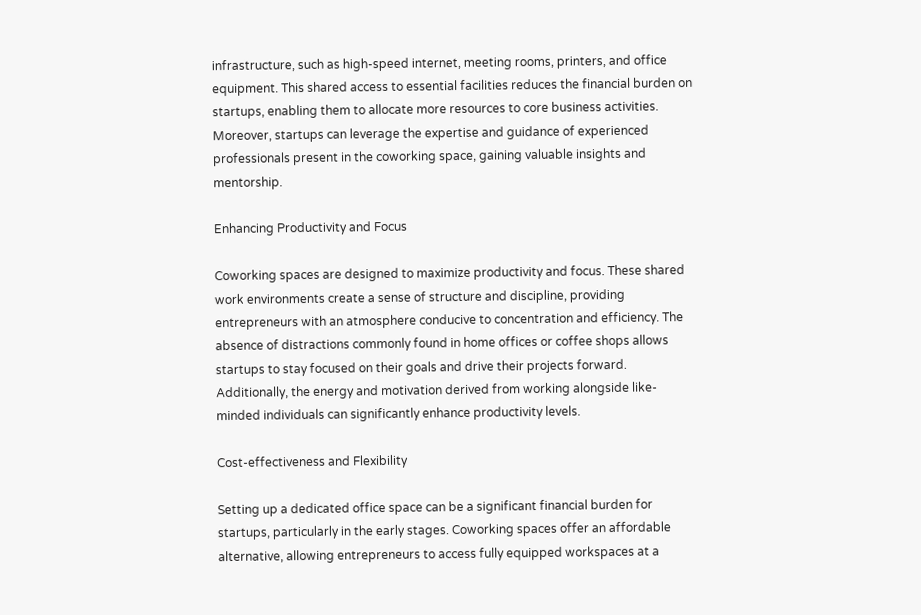infrastructure, such as high-speed internet, meeting rooms, printers, and office equipment. This shared access to essential facilities reduces the financial burden on startups, enabling them to allocate more resources to core business activities. Moreover, startups can leverage the expertise and guidance of experienced professionals present in the coworking space, gaining valuable insights and mentorship.

Enhancing Productivity and Focus

Coworking spaces are designed to maximize productivity and focus. These shared work environments create a sense of structure and discipline, providing entrepreneurs with an atmosphere conducive to concentration and efficiency. The absence of distractions commonly found in home offices or coffee shops allows startups to stay focused on their goals and drive their projects forward. Additionally, the energy and motivation derived from working alongside like-minded individuals can significantly enhance productivity levels.

Cost-effectiveness and Flexibility

Setting up a dedicated office space can be a significant financial burden for startups, particularly in the early stages. Coworking spaces offer an affordable alternative, allowing entrepreneurs to access fully equipped workspaces at a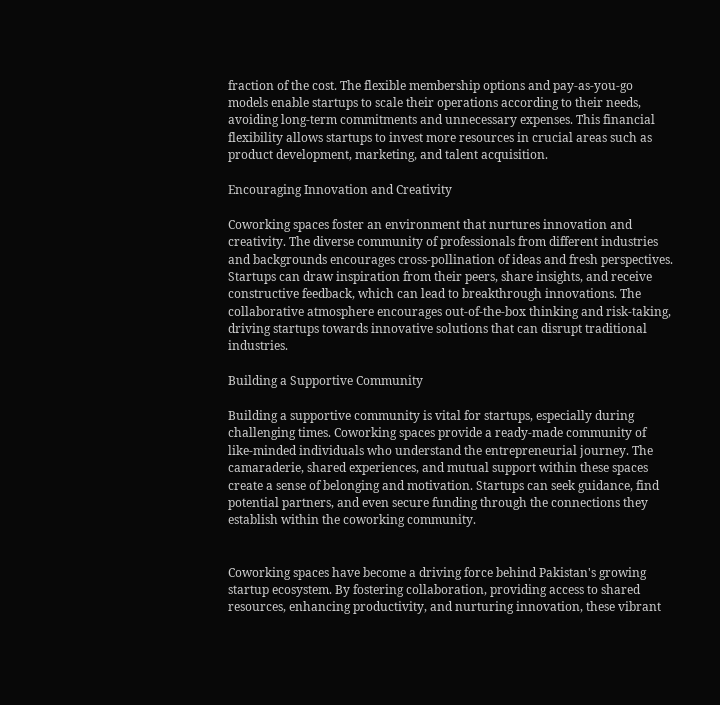fraction of the cost. The flexible membership options and pay-as-you-go models enable startups to scale their operations according to their needs, avoiding long-term commitments and unnecessary expenses. This financial flexibility allows startups to invest more resources in crucial areas such as product development, marketing, and talent acquisition.

Encouraging Innovation and Creativity

Coworking spaces foster an environment that nurtures innovation and creativity. The diverse community of professionals from different industries and backgrounds encourages cross-pollination of ideas and fresh perspectives. Startups can draw inspiration from their peers, share insights, and receive constructive feedback, which can lead to breakthrough innovations. The collaborative atmosphere encourages out-of-the-box thinking and risk-taking, driving startups towards innovative solutions that can disrupt traditional industries.

Building a Supportive Community

Building a supportive community is vital for startups, especially during challenging times. Coworking spaces provide a ready-made community of like-minded individuals who understand the entrepreneurial journey. The camaraderie, shared experiences, and mutual support within these spaces create a sense of belonging and motivation. Startups can seek guidance, find potential partners, and even secure funding through the connections they establish within the coworking community.


Coworking spaces have become a driving force behind Pakistan's growing startup ecosystem. By fostering collaboration, providing access to shared resources, enhancing productivity, and nurturing innovation, these vibrant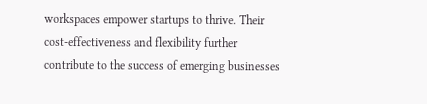workspaces empower startups to thrive. Their cost-effectiveness and flexibility further contribute to the success of emerging businesses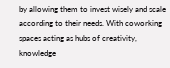by allowing them to invest wisely and scale according to their needs. With coworking spaces acting as hubs of creativity, knowledge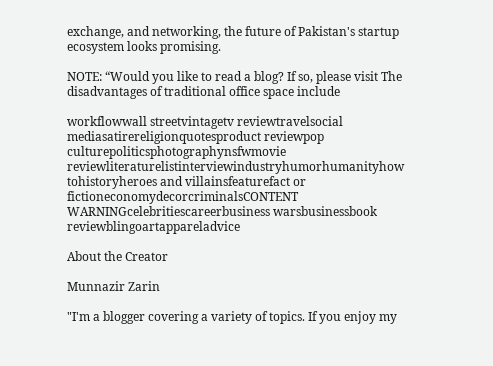exchange, and networking, the future of Pakistan's startup ecosystem looks promising.

NOTE: “Would you like to read a blog? If so, please visit The disadvantages of traditional office space include

workflowwall streetvintagetv reviewtravelsocial mediasatirereligionquotesproduct reviewpop culturepoliticsphotographynsfwmovie reviewliteraturelistinterviewindustryhumorhumanityhow tohistoryheroes and villainsfeaturefact or fictioneconomydecorcriminalsCONTENT WARNINGcelebritiescareerbusiness warsbusinessbook reviewblingoartappareladvice

About the Creator

Munnazir Zarin

"I'm a blogger covering a variety of topics. If you enjoy my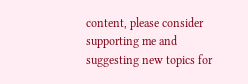content, please consider supporting me and suggesting new topics for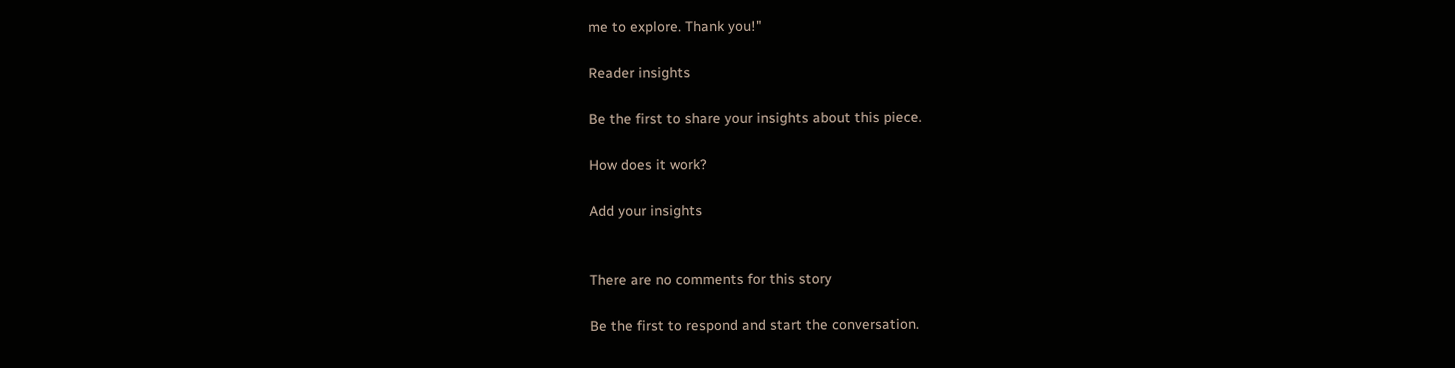me to explore. Thank you!"

Reader insights

Be the first to share your insights about this piece.

How does it work?

Add your insights


There are no comments for this story

Be the first to respond and start the conversation.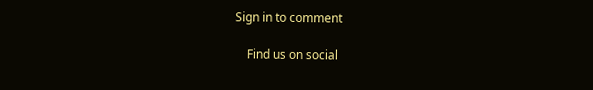Sign in to comment

    Find us on social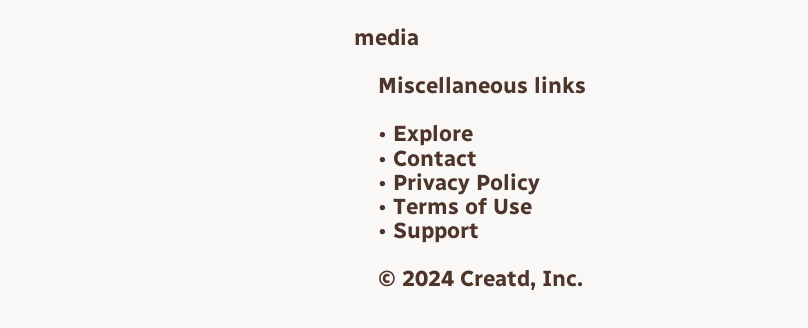media

    Miscellaneous links

    • Explore
    • Contact
    • Privacy Policy
    • Terms of Use
    • Support

    © 2024 Creatd, Inc.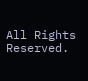All Rights Reserved.